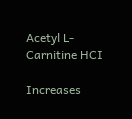Acetyl L-Carnitine HCI

Increases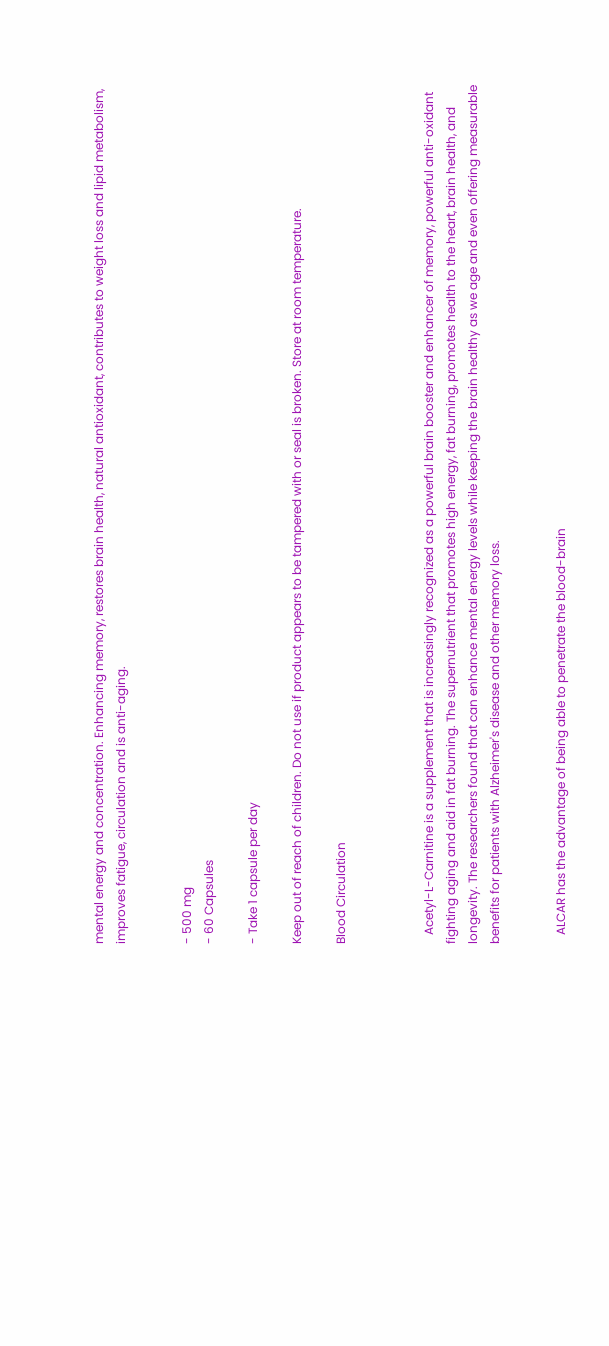mental energy and concentration. Enhancing memory, restores brain health, natural antioxidant, contributes to weight loss and lipid metabolism, improves fatigue, circulation and is anti-aging.


- 500 mg
- 60 Capsules

- Take 1 capsule per day

Keep out of reach of children. Do not use if product appears to be tampered with or seal is broken. Store at room temperature.

Blood Circulation



   Acetyl-L-Carnitine is a supplement that is increasingly recognized as a powerful brain booster and enhancer of memory, powerful anti-oxidant fighting aging and aid in fat burning. The supernutrient that promotes high energy, fat burning, promotes health to the heart, brain health, and longevity. The researchers found that can enhance mental energy levels while keeping the brain healthy as we age and even offering measurable benefits for patients with Alzheimer's disease and other memory loss.


   ALCAR has the advantage of being able to penetrate the blood-brain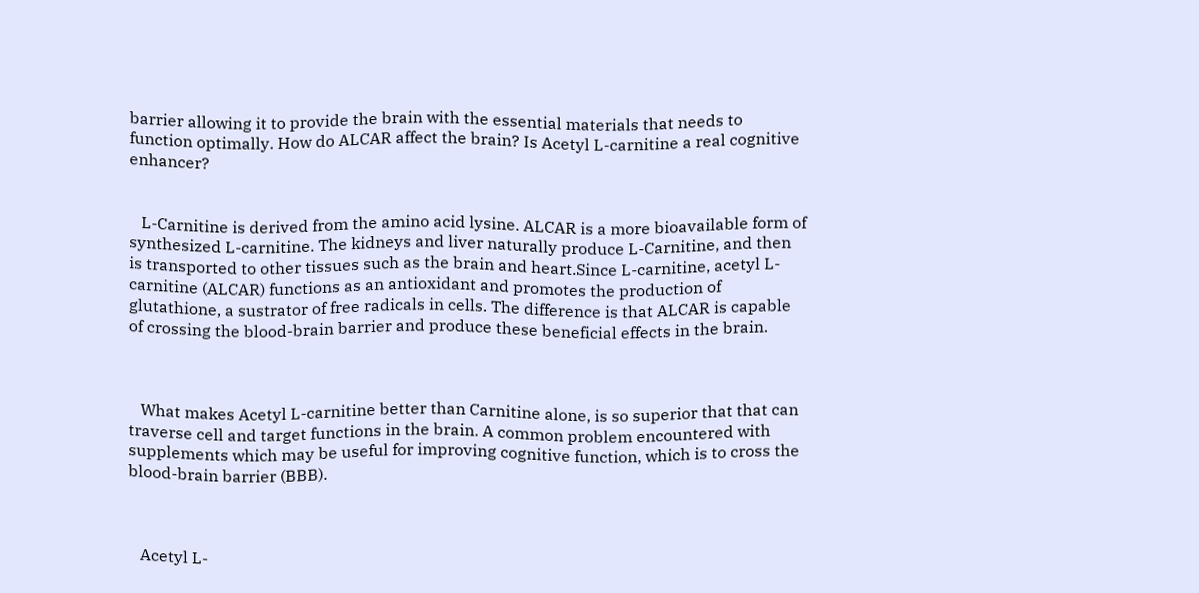barrier allowing it to provide the brain with the essential materials that needs to function optimally. How do ALCAR affect the brain? Is Acetyl L-carnitine a real cognitive enhancer?


   L-Carnitine is derived from the amino acid lysine. ALCAR is a more bioavailable form of synthesized L-carnitine. The kidneys and liver naturally produce L-Carnitine, and then is transported to other tissues such as the brain and heart.Since L-carnitine, acetyl L-carnitine (ALCAR) functions as an antioxidant and promotes the production of glutathione, a sustrator of free radicals in cells. The difference is that ALCAR is capable of crossing the blood-brain barrier and produce these beneficial effects in the brain.



   What makes Acetyl L-carnitine better than Carnitine alone, is so superior that that can traverse cell and target functions in the brain. A common problem encountered with supplements which may be useful for improving cognitive function, which is to cross the blood-brain barrier (BBB).



   Acetyl L-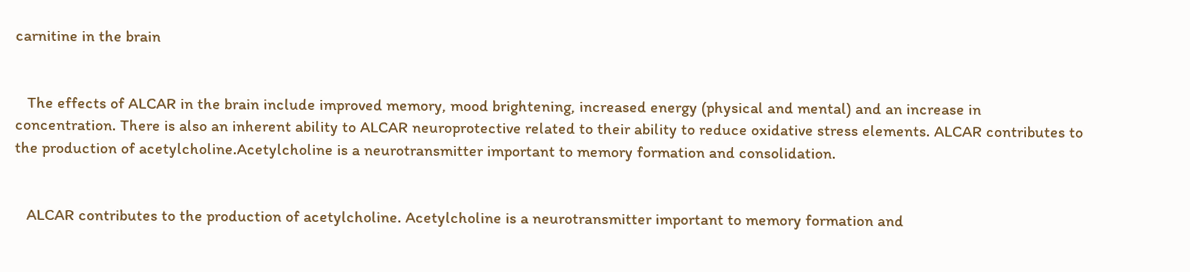carnitine in the brain


   The effects of ALCAR in the brain include improved memory, mood brightening, increased energy (physical and mental) and an increase in concentration. There is also an inherent ability to ALCAR neuroprotective related to their ability to reduce oxidative stress elements. ALCAR contributes to the production of acetylcholine.Acetylcholine is a neurotransmitter important to memory formation and consolidation.


   ALCAR contributes to the production of acetylcholine. Acetylcholine is a neurotransmitter important to memory formation and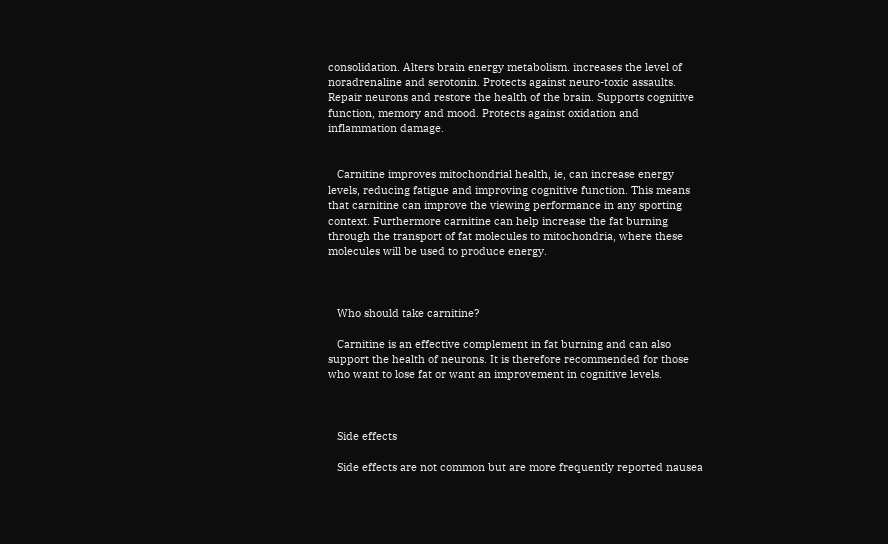consolidation. Alters brain energy metabolism. increases the level of noradrenaline and serotonin. Protects against neuro-toxic assaults. Repair neurons and restore the health of the brain. Supports cognitive function, memory and mood. Protects against oxidation and inflammation damage.


   Carnitine improves mitochondrial health, ie, can increase energy levels, reducing fatigue and improving cognitive function. This means that carnitine can improve the viewing performance in any sporting context. Furthermore carnitine can help increase the fat burning through the transport of fat molecules to mitochondria, where these molecules will be used to produce energy.



   Who should take carnitine?

   Carnitine is an effective complement in fat burning and can also support the health of neurons. It is therefore recommended for those who want to lose fat or want an improvement in cognitive levels.



   Side effects

   Side effects are not common but are more frequently reported nausea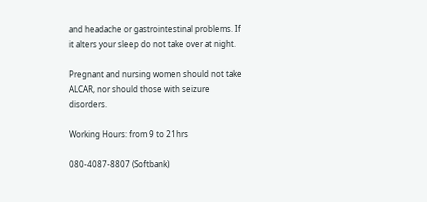and headache or gastrointestinal problems. If it alters your sleep do not take over at night.

Pregnant and nursing women should not take ALCAR, nor should those with seizure disorders.

Working Hours: from 9 to 21hrs

080-4087-8807 (Softbank)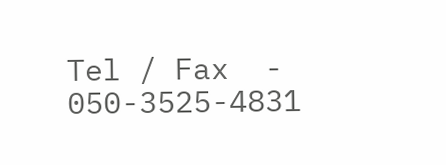Tel / Fax  - 050-3525-4831